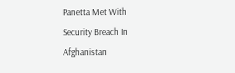Panetta Met With Security Breach In Afghanistan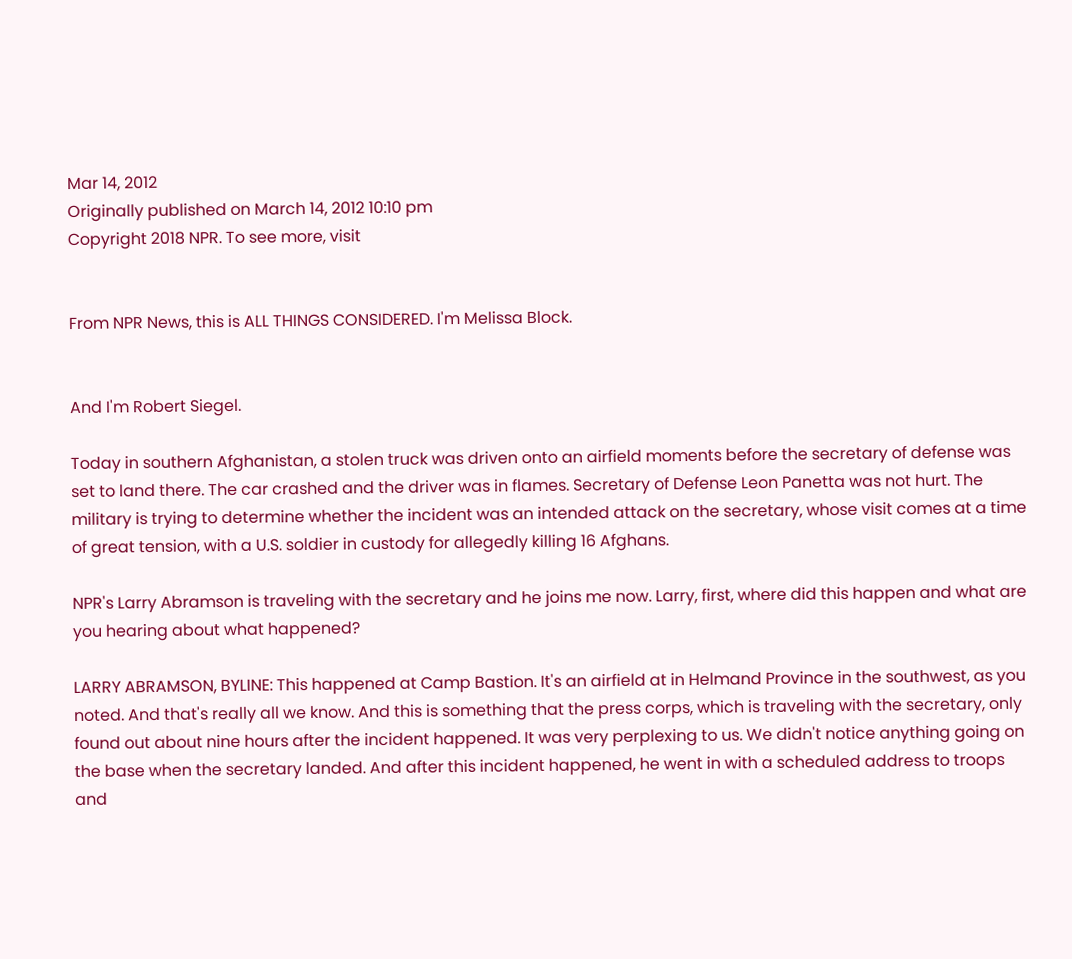Mar 14, 2012
Originally published on March 14, 2012 10:10 pm
Copyright 2018 NPR. To see more, visit


From NPR News, this is ALL THINGS CONSIDERED. I'm Melissa Block.


And I'm Robert Siegel.

Today in southern Afghanistan, a stolen truck was driven onto an airfield moments before the secretary of defense was set to land there. The car crashed and the driver was in flames. Secretary of Defense Leon Panetta was not hurt. The military is trying to determine whether the incident was an intended attack on the secretary, whose visit comes at a time of great tension, with a U.S. soldier in custody for allegedly killing 16 Afghans.

NPR's Larry Abramson is traveling with the secretary and he joins me now. Larry, first, where did this happen and what are you hearing about what happened?

LARRY ABRAMSON, BYLINE: This happened at Camp Bastion. It's an airfield at in Helmand Province in the southwest, as you noted. And that's really all we know. And this is something that the press corps, which is traveling with the secretary, only found out about nine hours after the incident happened. It was very perplexing to us. We didn't notice anything going on the base when the secretary landed. And after this incident happened, he went in with a scheduled address to troops and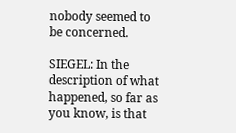nobody seemed to be concerned.

SIEGEL: In the description of what happened, so far as you know, is that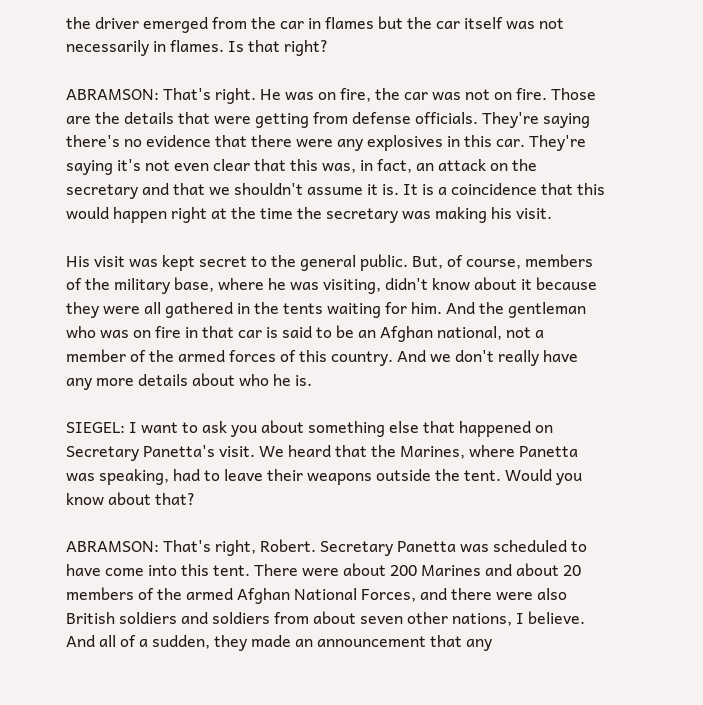the driver emerged from the car in flames but the car itself was not necessarily in flames. Is that right?

ABRAMSON: That's right. He was on fire, the car was not on fire. Those are the details that were getting from defense officials. They're saying there's no evidence that there were any explosives in this car. They're saying it's not even clear that this was, in fact, an attack on the secretary and that we shouldn't assume it is. It is a coincidence that this would happen right at the time the secretary was making his visit.

His visit was kept secret to the general public. But, of course, members of the military base, where he was visiting, didn't know about it because they were all gathered in the tents waiting for him. And the gentleman who was on fire in that car is said to be an Afghan national, not a member of the armed forces of this country. And we don't really have any more details about who he is.

SIEGEL: I want to ask you about something else that happened on Secretary Panetta's visit. We heard that the Marines, where Panetta was speaking, had to leave their weapons outside the tent. Would you know about that?

ABRAMSON: That's right, Robert. Secretary Panetta was scheduled to have come into this tent. There were about 200 Marines and about 20 members of the armed Afghan National Forces, and there were also British soldiers and soldiers from about seven other nations, I believe. And all of a sudden, they made an announcement that any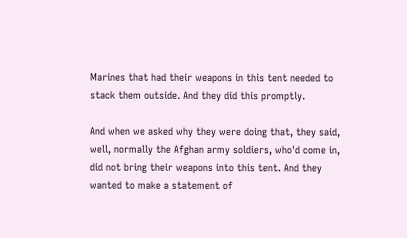Marines that had their weapons in this tent needed to stack them outside. And they did this promptly.

And when we asked why they were doing that, they said, well, normally the Afghan army soldiers, who'd come in, did not bring their weapons into this tent. And they wanted to make a statement of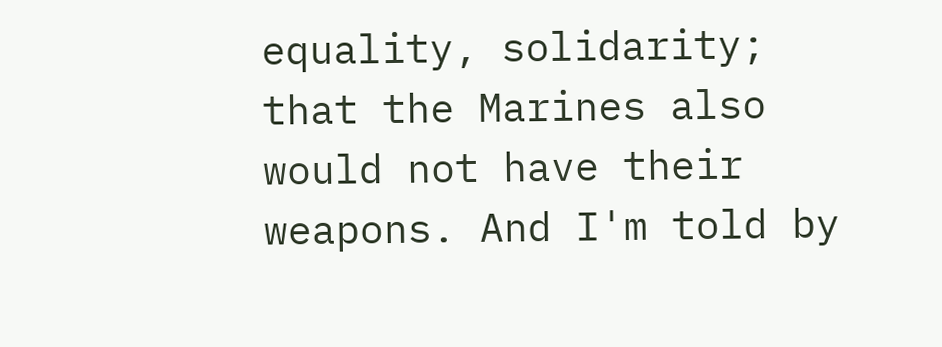equality, solidarity; that the Marines also would not have their weapons. And I'm told by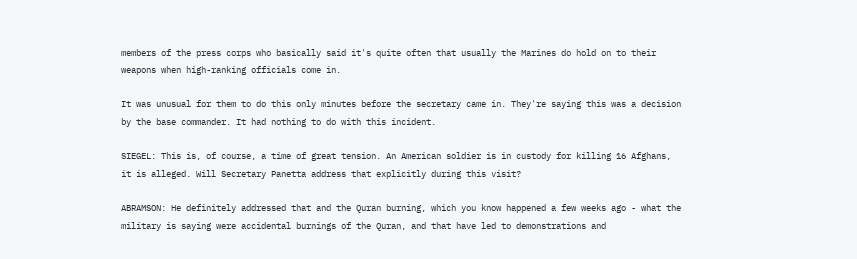members of the press corps who basically said it's quite often that usually the Marines do hold on to their weapons when high-ranking officials come in.

It was unusual for them to do this only minutes before the secretary came in. They're saying this was a decision by the base commander. It had nothing to do with this incident.

SIEGEL: This is, of course, a time of great tension. An American soldier is in custody for killing 16 Afghans, it is alleged. Will Secretary Panetta address that explicitly during this visit?

ABRAMSON: He definitely addressed that and the Quran burning, which you know happened a few weeks ago - what the military is saying were accidental burnings of the Quran, and that have led to demonstrations and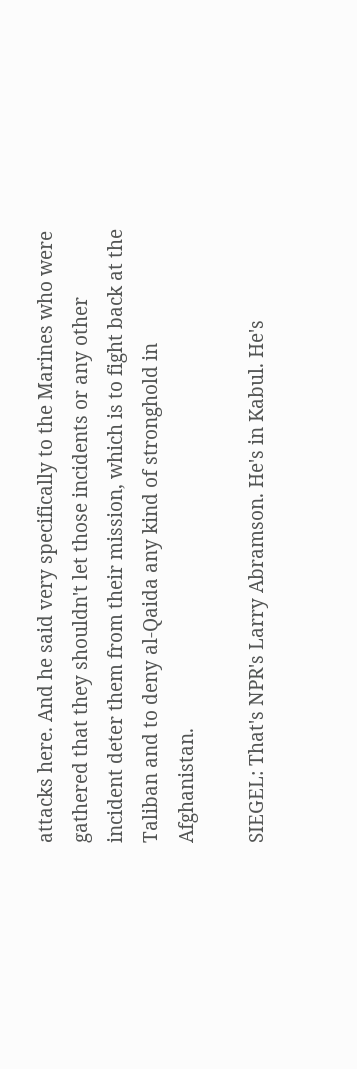attacks here. And he said very specifically to the Marines who were gathered that they shouldn't let those incidents or any other incident deter them from their mission, which is to fight back at the Taliban and to deny al-Qaida any kind of stronghold in Afghanistan.

SIEGEL: That's NPR's Larry Abramson. He's in Kabul. He's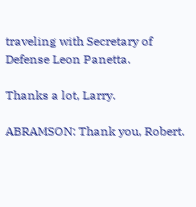traveling with Secretary of Defense Leon Panetta.

Thanks a lot, Larry.

ABRAMSON: Thank you, Robert.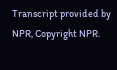Transcript provided by NPR, Copyright NPR.